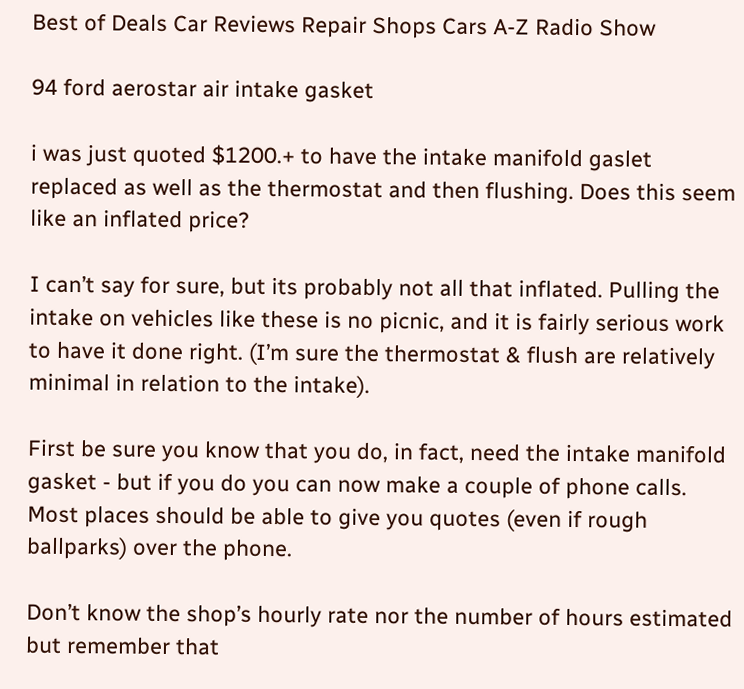Best of Deals Car Reviews Repair Shops Cars A-Z Radio Show

94 ford aerostar air intake gasket

i was just quoted $1200.+ to have the intake manifold gaslet replaced as well as the thermostat and then flushing. Does this seem like an inflated price?

I can’t say for sure, but its probably not all that inflated. Pulling the intake on vehicles like these is no picnic, and it is fairly serious work to have it done right. (I’m sure the thermostat & flush are relatively minimal in relation to the intake).

First be sure you know that you do, in fact, need the intake manifold gasket - but if you do you can now make a couple of phone calls. Most places should be able to give you quotes (even if rough ballparks) over the phone.

Don’t know the shop’s hourly rate nor the number of hours estimated but remember that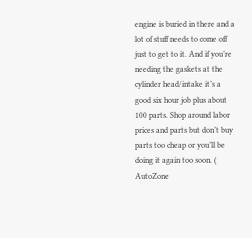engine is buried in there and a lot of stuff needs to come off just to get to it. And if you’re needing the gaskets at the cylinder head/intake it’s a good six hour job plus about 100 parts. Shop around labor prices and parts but don’t buy parts too cheap or you’ll be doing it again too soon. ( AutoZone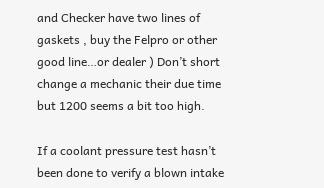and Checker have two lines of gaskets , buy the Felpro or other good line…or dealer ) Don’t short change a mechanic their due time but 1200 seems a bit too high.

If a coolant pressure test hasn’t been done to verify a blown intake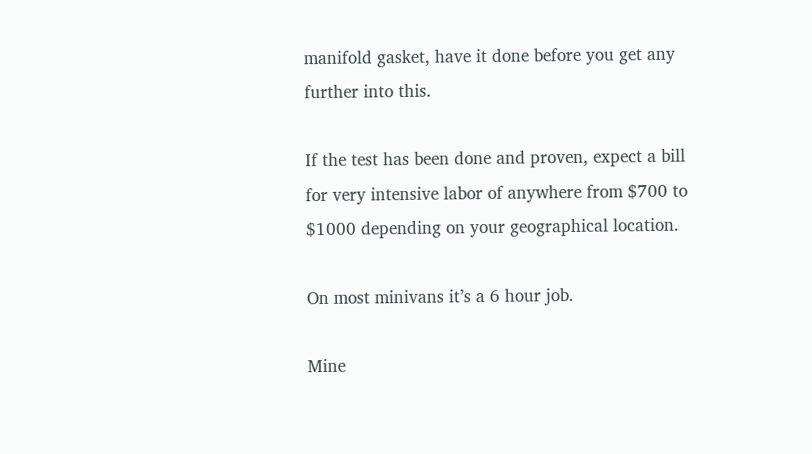manifold gasket, have it done before you get any further into this.

If the test has been done and proven, expect a bill for very intensive labor of anywhere from $700 to $1000 depending on your geographical location.

On most minivans it’s a 6 hour job.

Mine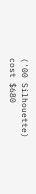('00 Silhouette) cost $680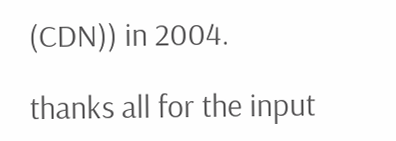(CDN)) in 2004.

thanks all for the input